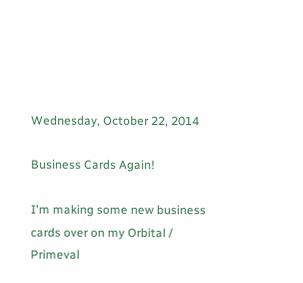Wednesday, October 22, 2014

Business Cards Again!

I'm making some new business cards over on my Orbital / Primeval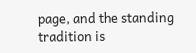page, and the standing tradition is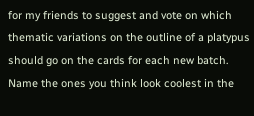for my friends to suggest and vote on which thematic variations on the outline of a platypus should go on the cards for each new batch. Name the ones you think look coolest in the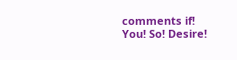comments if! You! So! Desire!